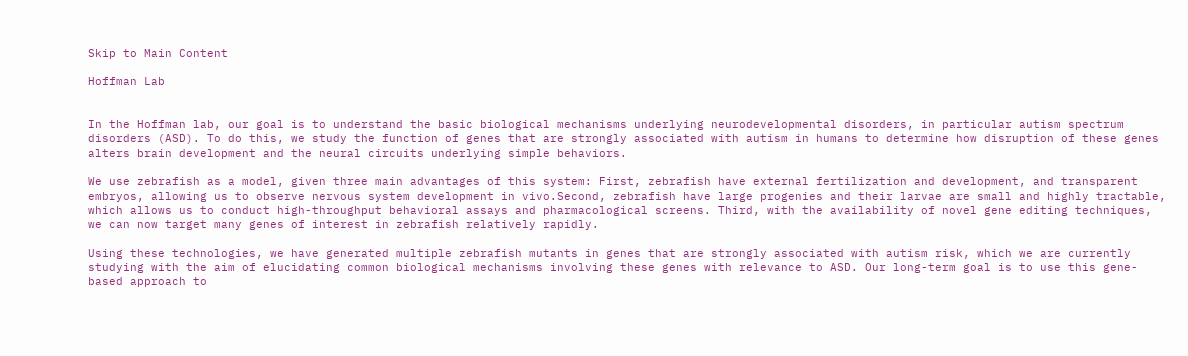Skip to Main Content

Hoffman Lab


In the Hoffman lab, our goal is to understand the basic biological mechanisms underlying neurodevelopmental disorders, in particular autism spectrum disorders (ASD). To do this, we study the function of genes that are strongly associated with autism in humans to determine how disruption of these genes alters brain development and the neural circuits underlying simple behaviors.

We use zebrafish as a model, given three main advantages of this system: First, zebrafish have external fertilization and development, and transparent embryos, allowing us to observe nervous system development in vivo.Second, zebrafish have large progenies and their larvae are small and highly tractable, which allows us to conduct high-throughput behavioral assays and pharmacological screens. Third, with the availability of novel gene editing techniques, we can now target many genes of interest in zebrafish relatively rapidly.

Using these technologies, we have generated multiple zebrafish mutants in genes that are strongly associated with autism risk, which we are currently studying with the aim of elucidating common biological mechanisms involving these genes with relevance to ASD. Our long-term goal is to use this gene-based approach to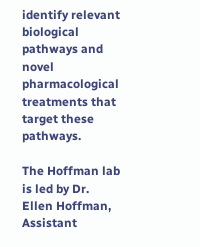identify relevant biological pathways and novel pharmacological treatments that target these pathways.

The Hoffman lab is led by Dr. Ellen Hoffman, Assistant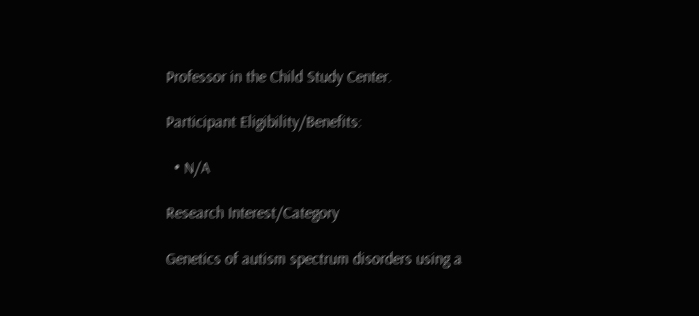Professor in the Child Study Center.

Participant Eligibility/Benefits:

  • N/A

Research Interest/Category

Genetics of autism spectrum disorders using a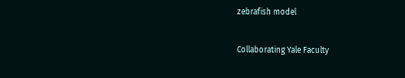zebrafish model

Collaborating Yale Faculty